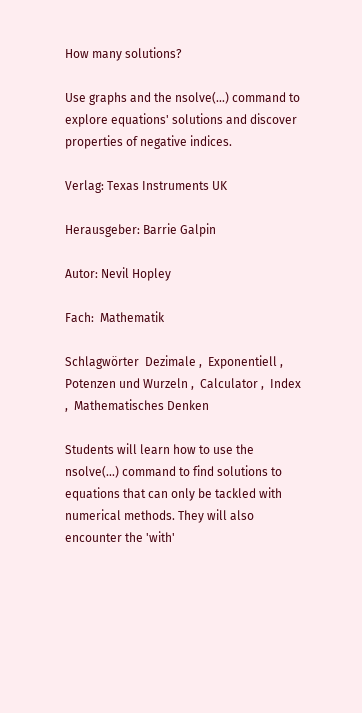How many solutions?

Use graphs and the nsolve(...) command to explore equations' solutions and discover properties of negative indices.

Verlag: Texas Instruments UK

Herausgeber: Barrie Galpin

Autor: Nevil Hopley

Fach:  Mathematik

Schlagwörter  Dezimale ,  Exponentiell ,  Potenzen und Wurzeln ,  Calculator ,  Index ,  Mathematisches Denken

Students will learn how to use the nsolve(...) command to find solutions to equations that can only be tackled with numerical methods. They will also encounter the 'with'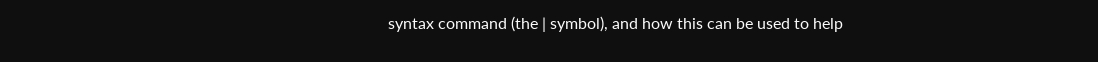syntax command (the | symbol), and how this can be used to help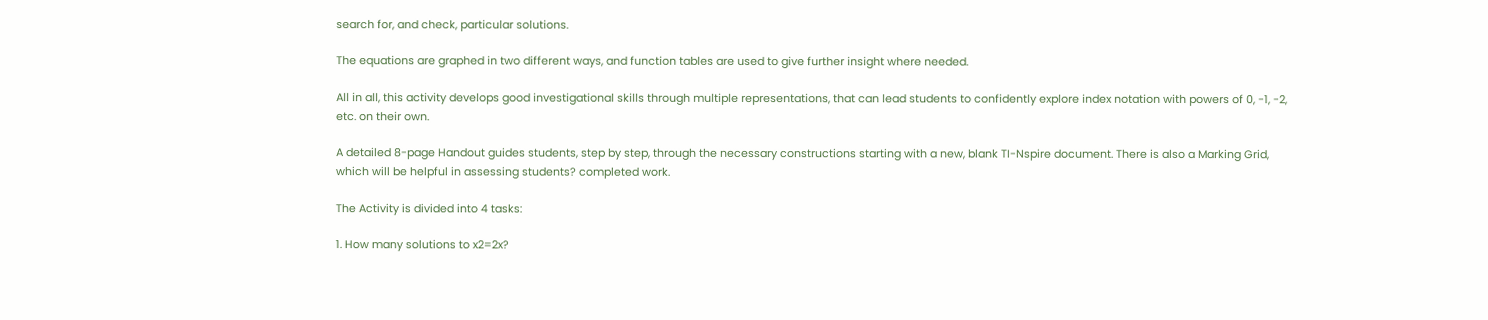search for, and check, particular solutions.

The equations are graphed in two different ways, and function tables are used to give further insight where needed.

All in all, this activity develops good investigational skills through multiple representations, that can lead students to confidently explore index notation with powers of 0, -1, -2, etc. on their own.

A detailed 8-page Handout guides students, step by step, through the necessary constructions starting with a new, blank TI-Nspire document. There is also a Marking Grid, which will be helpful in assessing students? completed work.

The Activity is divided into 4 tasks:

1. How many solutions to x2=2x?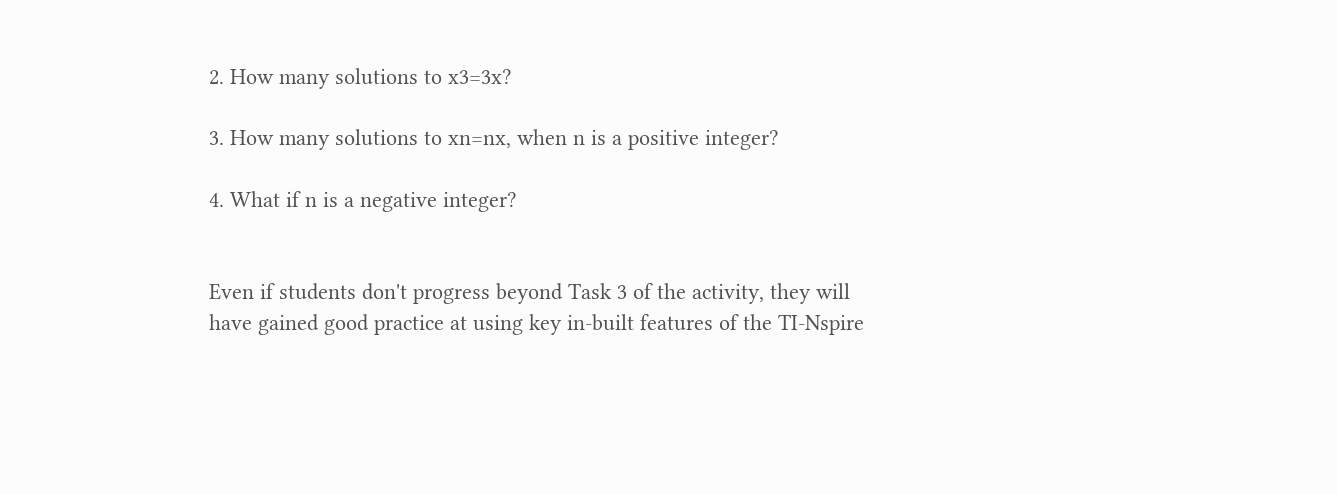2. How many solutions to x3=3x?

3. How many solutions to xn=nx, when n is a positive integer?

4. What if n is a negative integer?


Even if students don't progress beyond Task 3 of the activity, they will have gained good practice at using key in-built features of the TI-Nspire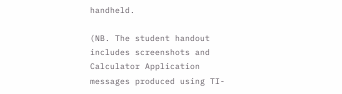handheld.

(NB. The student handout includes screenshots and Calculator Application messages produced using TI-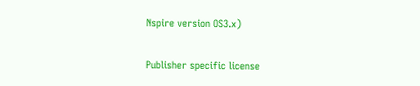Nspire version OS3.x)

Publisher specific license